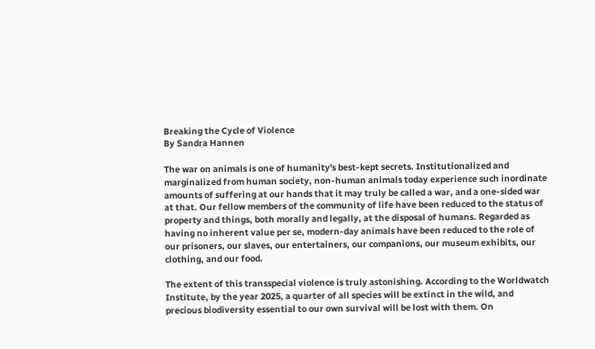Breaking the Cycle of Violence
By Sandra Hannen

The war on animals is one of humanity's best-kept secrets. Institutionalized and marginalized from human society, non-human animals today experience such inordinate amounts of suffering at our hands that it may truly be called a war, and a one-sided war at that. Our fellow members of the community of life have been reduced to the status of property and things, both morally and legally, at the disposal of humans. Regarded as having no inherent value per se, modern-day animals have been reduced to the role of our prisoners, our slaves, our entertainers, our companions, our museum exhibits, our clothing, and our food.

The extent of this transspecial violence is truly astonishing. According to the Worldwatch Institute, by the year 2025, a quarter of all species will be extinct in the wild, and precious biodiversity essential to our own survival will be lost with them. On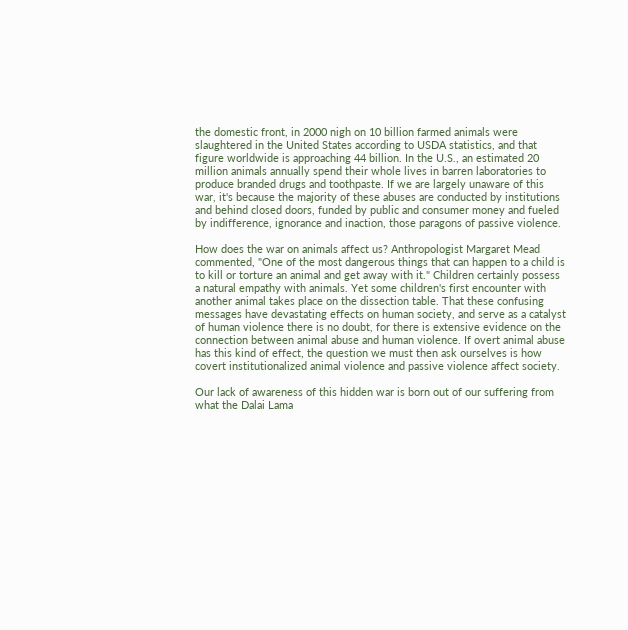the domestic front, in 2000 nigh on 10 billion farmed animals were slaughtered in the United States according to USDA statistics, and that figure worldwide is approaching 44 billion. In the U.S., an estimated 20 million animals annually spend their whole lives in barren laboratories to produce branded drugs and toothpaste. If we are largely unaware of this war, it's because the majority of these abuses are conducted by institutions and behind closed doors, funded by public and consumer money and fueled by indifference, ignorance and inaction, those paragons of passive violence.

How does the war on animals affect us? Anthropologist Margaret Mead commented, "One of the most dangerous things that can happen to a child is to kill or torture an animal and get away with it." Children certainly possess a natural empathy with animals. Yet some children's first encounter with another animal takes place on the dissection table. That these confusing messages have devastating effects on human society, and serve as a catalyst of human violence there is no doubt, for there is extensive evidence on the connection between animal abuse and human violence. If overt animal abuse has this kind of effect, the question we must then ask ourselves is how covert institutionalized animal violence and passive violence affect society.

Our lack of awareness of this hidden war is born out of our suffering from what the Dalai Lama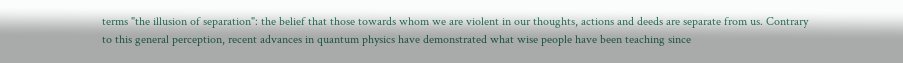terms "the illusion of separation": the belief that those towards whom we are violent in our thoughts, actions and deeds are separate from us. Contrary to this general perception, recent advances in quantum physics have demonstrated what wise people have been teaching since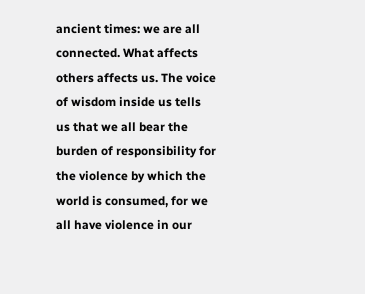ancient times: we are all connected. What affects others affects us. The voice of wisdom inside us tells us that we all bear the burden of responsibility for the violence by which the world is consumed, for we all have violence in our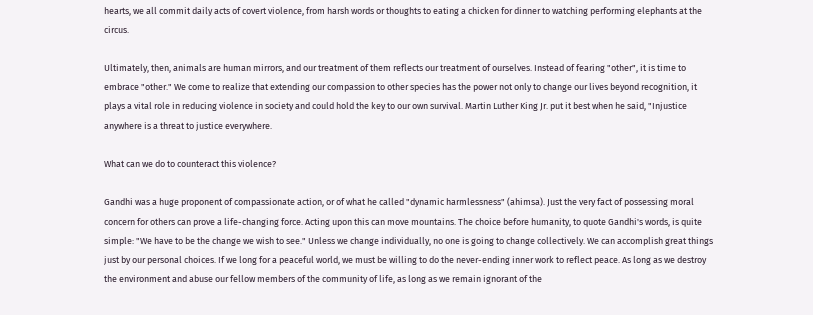hearts, we all commit daily acts of covert violence, from harsh words or thoughts to eating a chicken for dinner to watching performing elephants at the circus.

Ultimately, then, animals are human mirrors, and our treatment of them reflects our treatment of ourselves. Instead of fearing "other", it is time to embrace "other." We come to realize that extending our compassion to other species has the power not only to change our lives beyond recognition, it plays a vital role in reducing violence in society and could hold the key to our own survival. Martin Luther King Jr. put it best when he said, "Injustice anywhere is a threat to justice everywhere.

What can we do to counteract this violence?

Gandhi was a huge proponent of compassionate action, or of what he called "dynamic harmlessness" (ahimsa). Just the very fact of possessing moral concern for others can prove a life-changing force. Acting upon this can move mountains. The choice before humanity, to quote Gandhi's words, is quite simple: "We have to be the change we wish to see." Unless we change individually, no one is going to change collectively. We can accomplish great things just by our personal choices. If we long for a peaceful world, we must be willing to do the never-ending inner work to reflect peace. As long as we destroy the environment and abuse our fellow members of the community of life, as long as we remain ignorant of the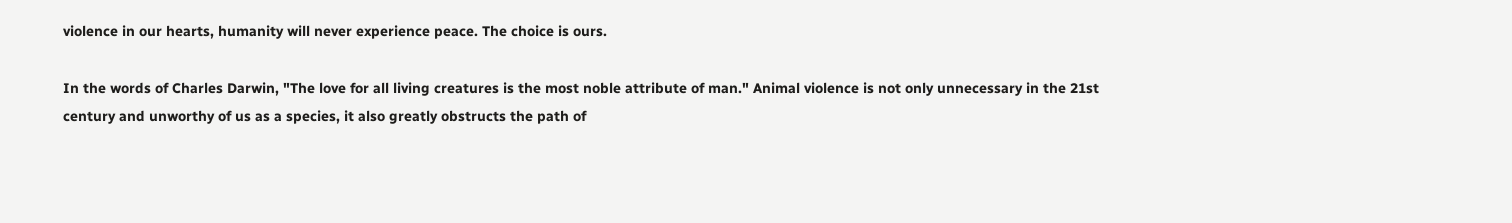violence in our hearts, humanity will never experience peace. The choice is ours.

In the words of Charles Darwin, "The love for all living creatures is the most noble attribute of man." Animal violence is not only unnecessary in the 21st century and unworthy of us as a species, it also greatly obstructs the path of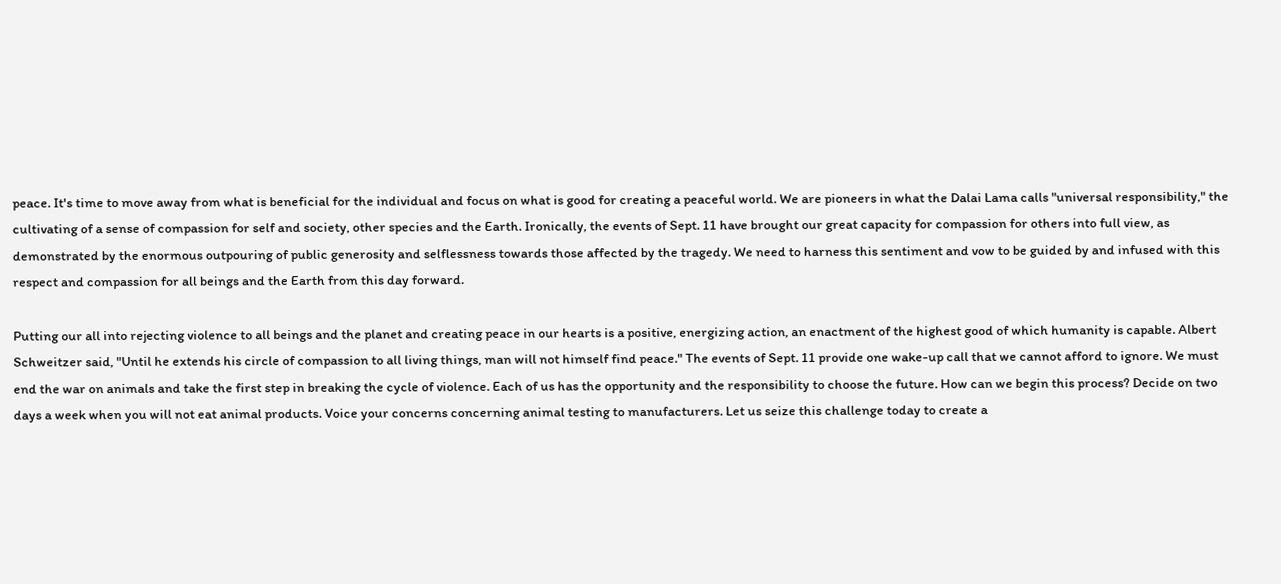peace. It's time to move away from what is beneficial for the individual and focus on what is good for creating a peaceful world. We are pioneers in what the Dalai Lama calls "universal responsibility," the cultivating of a sense of compassion for self and society, other species and the Earth. Ironically, the events of Sept. 11 have brought our great capacity for compassion for others into full view, as demonstrated by the enormous outpouring of public generosity and selflessness towards those affected by the tragedy. We need to harness this sentiment and vow to be guided by and infused with this respect and compassion for all beings and the Earth from this day forward.

Putting our all into rejecting violence to all beings and the planet and creating peace in our hearts is a positive, energizing action, an enactment of the highest good of which humanity is capable. Albert Schweitzer said, "Until he extends his circle of compassion to all living things, man will not himself find peace." The events of Sept. 11 provide one wake-up call that we cannot afford to ignore. We must end the war on animals and take the first step in breaking the cycle of violence. Each of us has the opportunity and the responsibility to choose the future. How can we begin this process? Decide on two days a week when you will not eat animal products. Voice your concerns concerning animal testing to manufacturers. Let us seize this challenge today to create a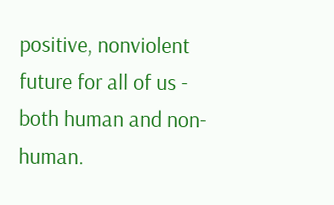positive, nonviolent future for all of us - both human and non-human.